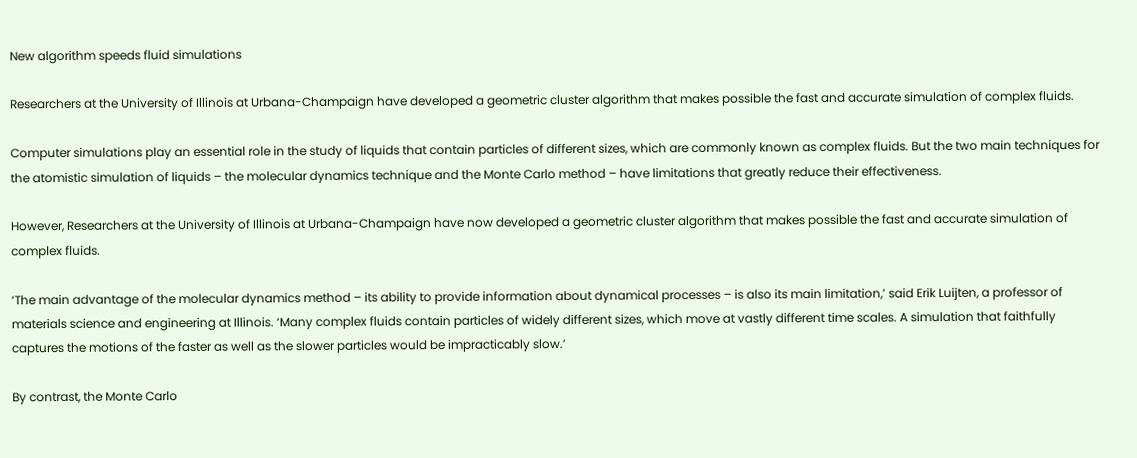New algorithm speeds fluid simulations

Researchers at the University of Illinois at Urbana-Champaign have developed a geometric cluster algorithm that makes possible the fast and accurate simulation of complex fluids.

Computer simulations play an essential role in the study of liquids that contain particles of different sizes, which are commonly known as complex fluids. But the two main techniques for the atomistic simulation of liquids – the molecular dynamics technique and the Monte Carlo method – have limitations that greatly reduce their effectiveness.

However, Researchers at the University of Illinois at Urbana-Champaign have now developed a geometric cluster algorithm that makes possible the fast and accurate simulation of complex fluids.

‘The main advantage of the molecular dynamics method – its ability to provide information about dynamical processes – is also its main limitation,’ said Erik Luijten, a professor of materials science and engineering at Illinois. ‘Many complex fluids contain particles of widely different sizes, which move at vastly different time scales. A simulation that faithfully captures the motions of the faster as well as the slower particles would be impracticably slow.’

By contrast, the Monte Carlo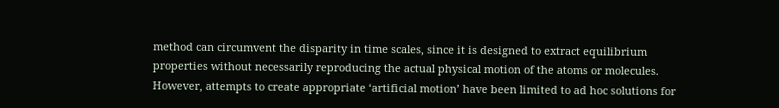method can circumvent the disparity in time scales, since it is designed to extract equilibrium properties without necessarily reproducing the actual physical motion of the atoms or molecules. However, attempts to create appropriate ‘artificial motion’ have been limited to ad hoc solutions for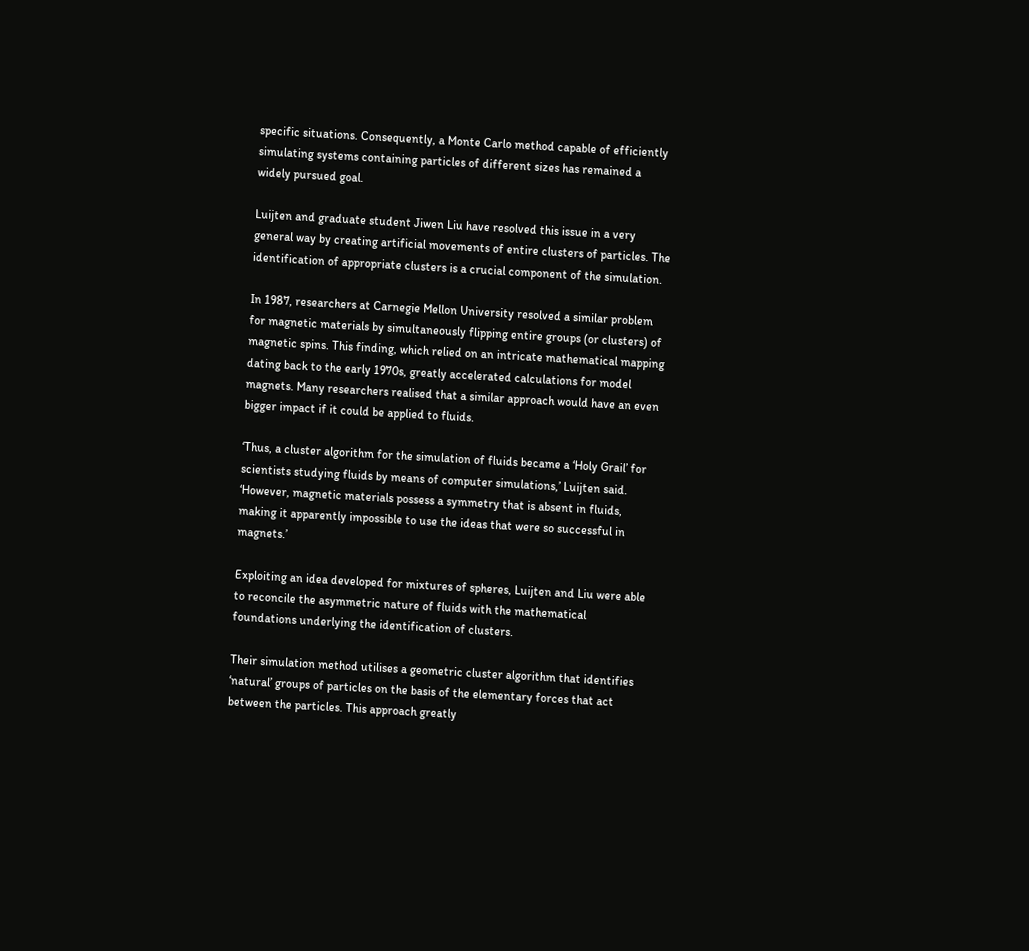specific situations. Consequently, a Monte Carlo method capable of efficiently simulating systems containing particles of different sizes has remained a widely pursued goal.

Luijten and graduate student Jiwen Liu have resolved this issue in a very general way by creating artificial movements of entire clusters of particles. The identification of appropriate clusters is a crucial component of the simulation.

In 1987, researchers at Carnegie Mellon University resolved a similar problem for magnetic materials by simultaneously flipping entire groups (or clusters) of magnetic spins. This finding, which relied on an intricate mathematical mapping dating back to the early 1970s, greatly accelerated calculations for model magnets. Many researchers realised that a similar approach would have an even bigger impact if it could be applied to fluids.

‘Thus, a cluster algorithm for the simulation of fluids became a ‘Holy Grail’ for scientists studying fluids by means of computer simulations,’ Luijten said. ‘However, magnetic materials possess a symmetry that is absent in fluids, making it apparently impossible to use the ideas that were so successful in magnets.’

Exploiting an idea developed for mixtures of spheres, Luijten and Liu were able to reconcile the asymmetric nature of fluids with the mathematical foundations underlying the identification of clusters.

Their simulation method utilises a geometric cluster algorithm that identifies ‘natural’ groups of particles on the basis of the elementary forces that act between the particles. This approach greatly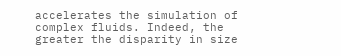accelerates the simulation of complex fluids. Indeed, the greater the disparity in size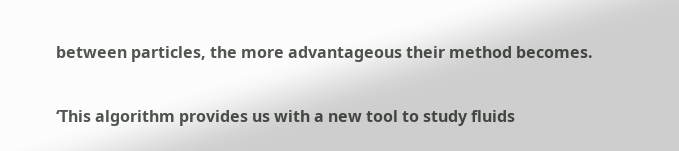between particles, the more advantageous their method becomes.

‘This algorithm provides us with a new tool to study fluids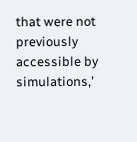that were not previously accessible by simulations,’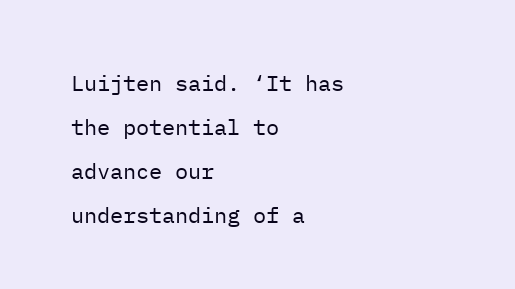Luijten said. ‘It has the potential to advance our understanding of a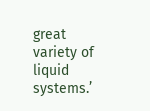great variety of liquid systems.’